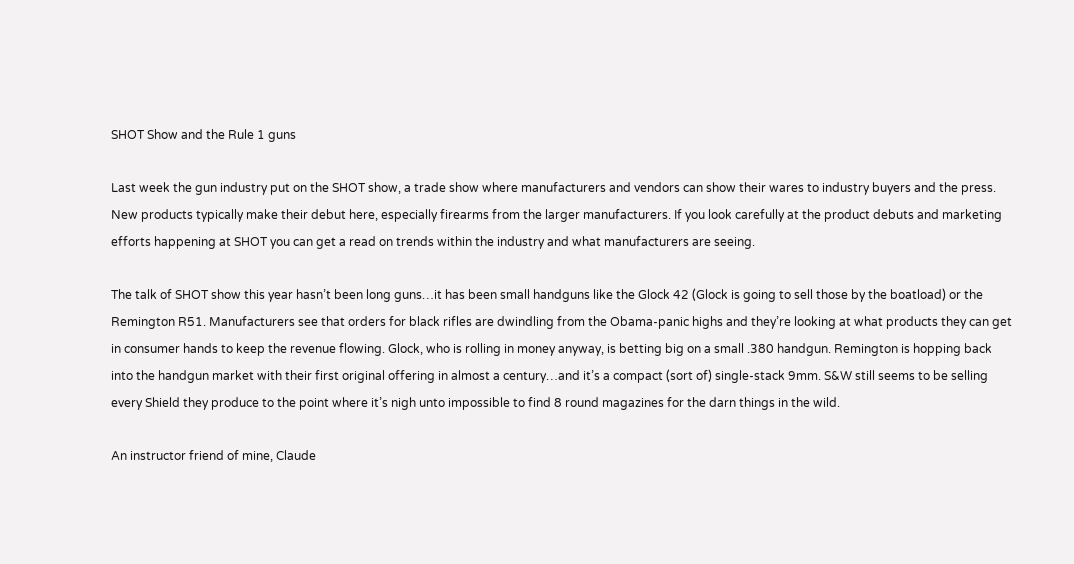SHOT Show and the Rule 1 guns

Last week the gun industry put on the SHOT show, a trade show where manufacturers and vendors can show their wares to industry buyers and the press. New products typically make their debut here, especially firearms from the larger manufacturers. If you look carefully at the product debuts and marketing efforts happening at SHOT you can get a read on trends within the industry and what manufacturers are seeing.

The talk of SHOT show this year hasn’t been long guns…it has been small handguns like the Glock 42 (Glock is going to sell those by the boatload) or the Remington R51. Manufacturers see that orders for black rifles are dwindling from the Obama-panic highs and they’re looking at what products they can get in consumer hands to keep the revenue flowing. Glock, who is rolling in money anyway, is betting big on a small .380 handgun. Remington is hopping back into the handgun market with their first original offering in almost a century…and it’s a compact (sort of) single-stack 9mm. S&W still seems to be selling every Shield they produce to the point where it’s nigh unto impossible to find 8 round magazines for the darn things in the wild.

An instructor friend of mine, Claude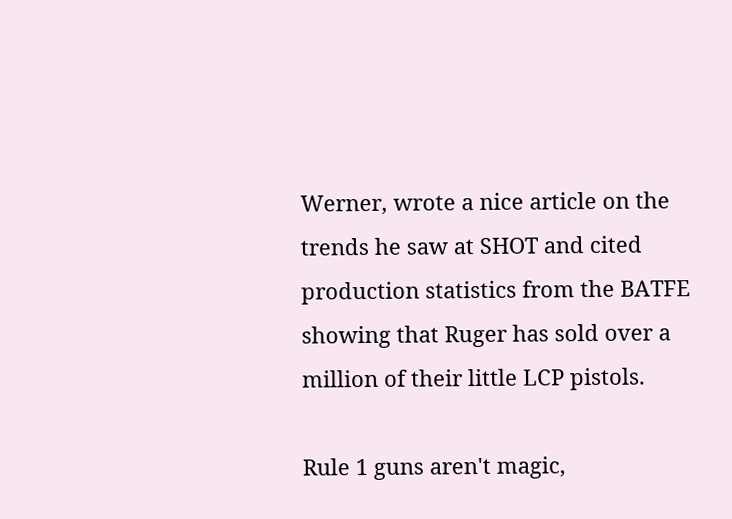Werner, wrote a nice article on the trends he saw at SHOT and cited production statistics from the BATFE showing that Ruger has sold over a million of their little LCP pistols.

Rule 1 guns aren't magic,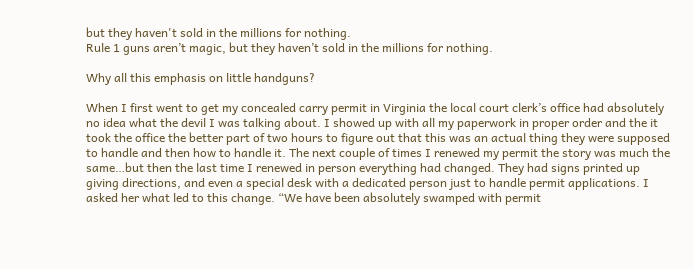but they haven't sold in the millions for nothing.
Rule 1 guns aren’t magic, but they haven’t sold in the millions for nothing.

Why all this emphasis on little handguns?

When I first went to get my concealed carry permit in Virginia the local court clerk’s office had absolutely no idea what the devil I was talking about. I showed up with all my paperwork in proper order and the it took the office the better part of two hours to figure out that this was an actual thing they were supposed to handle and then how to handle it. The next couple of times I renewed my permit the story was much the same…but then the last time I renewed in person everything had changed. They had signs printed up giving directions, and even a special desk with a dedicated person just to handle permit applications. I asked her what led to this change. “We have been absolutely swamped with permit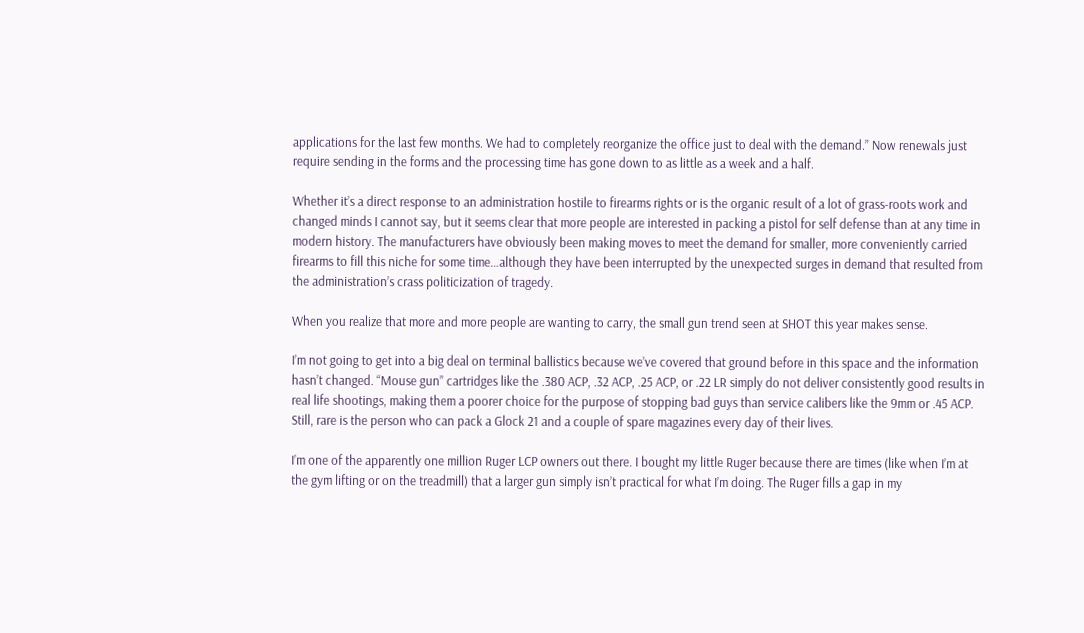applications for the last few months. We had to completely reorganize the office just to deal with the demand.” Now renewals just require sending in the forms and the processing time has gone down to as little as a week and a half.

Whether it’s a direct response to an administration hostile to firearms rights or is the organic result of a lot of grass-roots work and changed minds I cannot say, but it seems clear that more people are interested in packing a pistol for self defense than at any time in modern history. The manufacturers have obviously been making moves to meet the demand for smaller, more conveniently carried firearms to fill this niche for some time…although they have been interrupted by the unexpected surges in demand that resulted from the administration’s crass politicization of tragedy.

When you realize that more and more people are wanting to carry, the small gun trend seen at SHOT this year makes sense.

I’m not going to get into a big deal on terminal ballistics because we’ve covered that ground before in this space and the information hasn’t changed. “Mouse gun” cartridges like the .380 ACP, .32 ACP, .25 ACP, or .22 LR simply do not deliver consistently good results in real life shootings, making them a poorer choice for the purpose of stopping bad guys than service calibers like the 9mm or .45 ACP. Still, rare is the person who can pack a Glock 21 and a couple of spare magazines every day of their lives.

I’m one of the apparently one million Ruger LCP owners out there. I bought my little Ruger because there are times (like when I’m at the gym lifting or on the treadmill) that a larger gun simply isn’t practical for what I’m doing. The Ruger fills a gap in my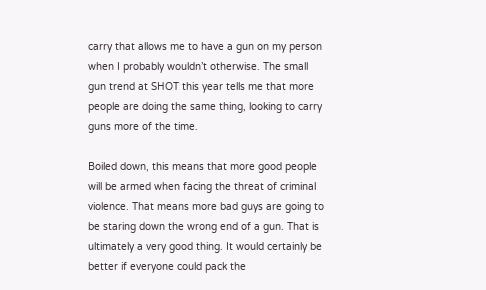carry that allows me to have a gun on my person when I probably wouldn’t otherwise. The small gun trend at SHOT this year tells me that more people are doing the same thing, looking to carry guns more of the time.

Boiled down, this means that more good people will be armed when facing the threat of criminal violence. That means more bad guys are going to be staring down the wrong end of a gun. That is ultimately a very good thing. It would certainly be better if everyone could pack the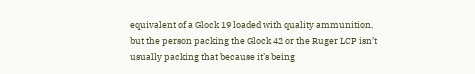equivalent of a Glock 19 loaded with quality ammunition, but the person packing the Glock 42 or the Ruger LCP isn’t usually packing that because it’s being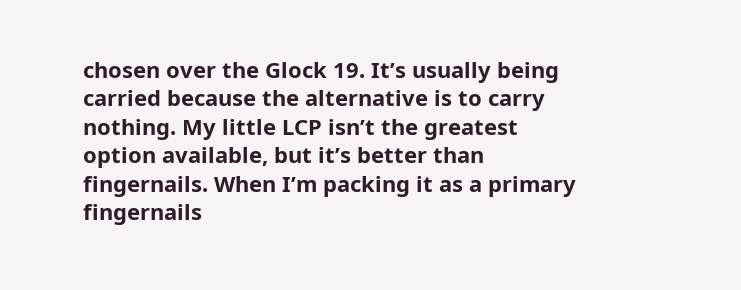chosen over the Glock 19. It’s usually being carried because the alternative is to carry nothing. My little LCP isn’t the greatest option available, but it’s better than fingernails. When I’m packing it as a primary fingernails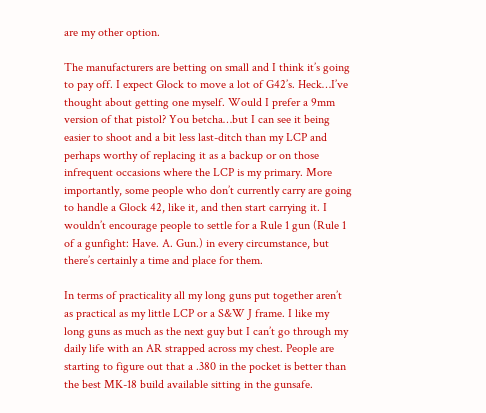are my other option.

The manufacturers are betting on small and I think it’s going to pay off. I expect Glock to move a lot of G42’s. Heck…I’ve thought about getting one myself. Would I prefer a 9mm version of that pistol? You betcha…but I can see it being easier to shoot and a bit less last-ditch than my LCP and perhaps worthy of replacing it as a backup or on those infrequent occasions where the LCP is my primary. More importantly, some people who don’t currently carry are going to handle a Glock 42, like it, and then start carrying it. I wouldn’t encourage people to settle for a Rule 1 gun (Rule 1 of a gunfight: Have. A. Gun.) in every circumstance, but there’s certainly a time and place for them.

In terms of practicality all my long guns put together aren’t as practical as my little LCP or a S&W J frame. I like my long guns as much as the next guy but I can’t go through my daily life with an AR strapped across my chest. People are starting to figure out that a .380 in the pocket is better than the best MK-18 build available sitting in the gunsafe.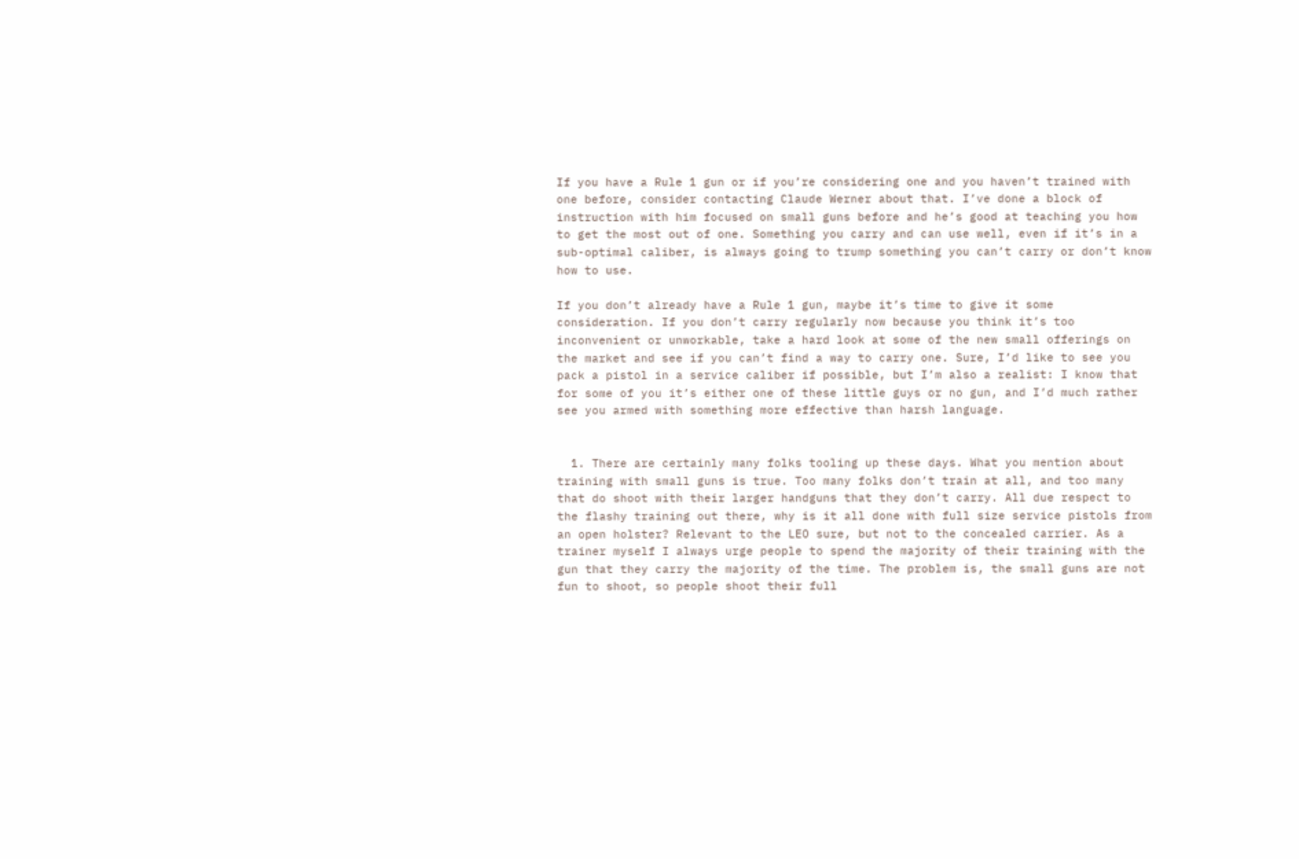If you have a Rule 1 gun or if you’re considering one and you haven’t trained with one before, consider contacting Claude Werner about that. I’ve done a block of instruction with him focused on small guns before and he’s good at teaching you how to get the most out of one. Something you carry and can use well, even if it’s in a sub-optimal caliber, is always going to trump something you can’t carry or don’t know how to use.

If you don’t already have a Rule 1 gun, maybe it’s time to give it some consideration. If you don’t carry regularly now because you think it’s too inconvenient or unworkable, take a hard look at some of the new small offerings on the market and see if you can’t find a way to carry one. Sure, I’d like to see you pack a pistol in a service caliber if possible, but I’m also a realist: I know that for some of you it’s either one of these little guys or no gun, and I’d much rather see you armed with something more effective than harsh language.


  1. There are certainly many folks tooling up these days. What you mention about training with small guns is true. Too many folks don’t train at all, and too many that do shoot with their larger handguns that they don’t carry. All due respect to the flashy training out there, why is it all done with full size service pistols from an open holster? Relevant to the LEO sure, but not to the concealed carrier. As a trainer myself I always urge people to spend the majority of their training with the gun that they carry the majority of the time. The problem is, the small guns are not fun to shoot, so people shoot their full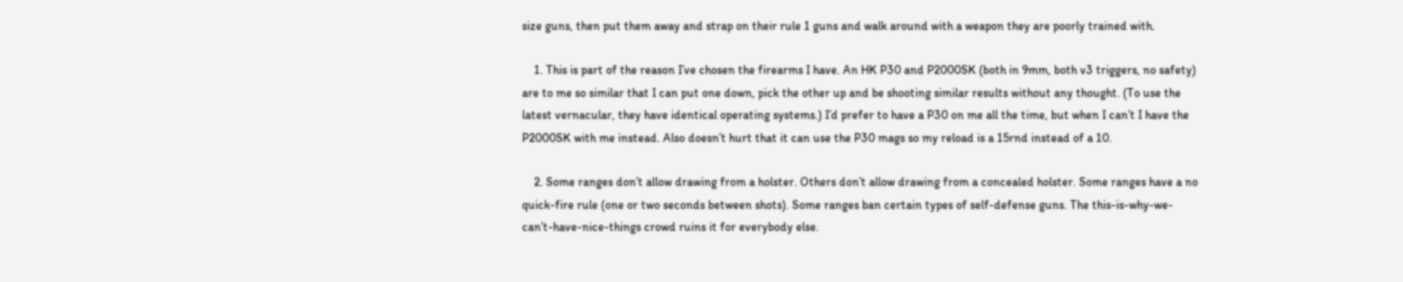size guns, then put them away and strap on their rule 1 guns and walk around with a weapon they are poorly trained with.

    1. This is part of the reason I’ve chosen the firearms I have. An HK P30 and P2000SK (both in 9mm, both v3 triggers, no safety) are to me so similar that I can put one down, pick the other up and be shooting similar results without any thought. (To use the latest vernacular, they have identical operating systems.) I’d prefer to have a P30 on me all the time, but when I can’t I have the P2000SK with me instead. Also doesn’t hurt that it can use the P30 mags so my reload is a 15rnd instead of a 10.

    2. Some ranges don’t allow drawing from a holster. Others don’t allow drawing from a concealed holster. Some ranges have a no quick-fire rule (one or two seconds between shots). Some ranges ban certain types of self-defense guns. The this-is-why-we-can’t-have-nice-things crowd ruins it for everybody else.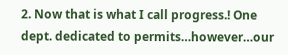2. Now that is what I call progress.! One dept. dedicated to permits…however…our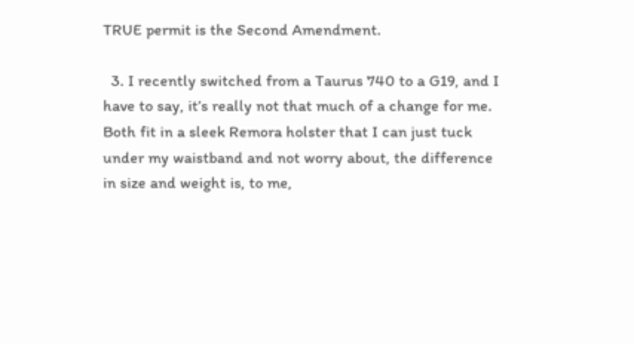TRUE permit is the Second Amendment.

  3. I recently switched from a Taurus 740 to a G19, and I have to say, it’s really not that much of a change for me. Both fit in a sleek Remora holster that I can just tuck under my waistband and not worry about, the difference in size and weight is, to me,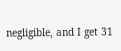negligible, and I get 31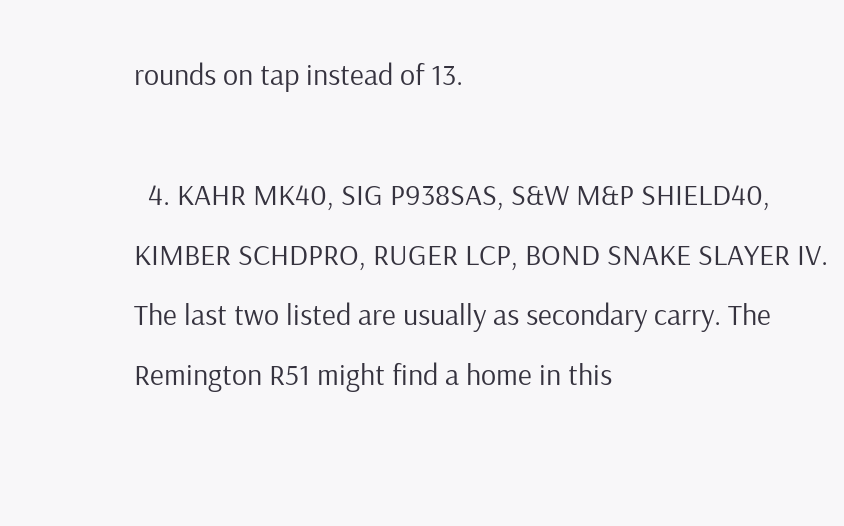rounds on tap instead of 13.

  4. KAHR MK40, SIG P938SAS, S&W M&P SHIELD40, KIMBER SCHDPRO, RUGER LCP, BOND SNAKE SLAYER IV. The last two listed are usually as secondary carry. The Remington R51 might find a home in this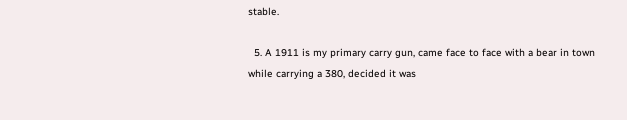stable.

  5. A 1911 is my primary carry gun, came face to face with a bear in town while carrying a 380, decided it was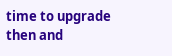time to upgrade then and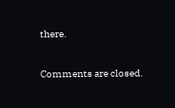there.

Comments are closed.